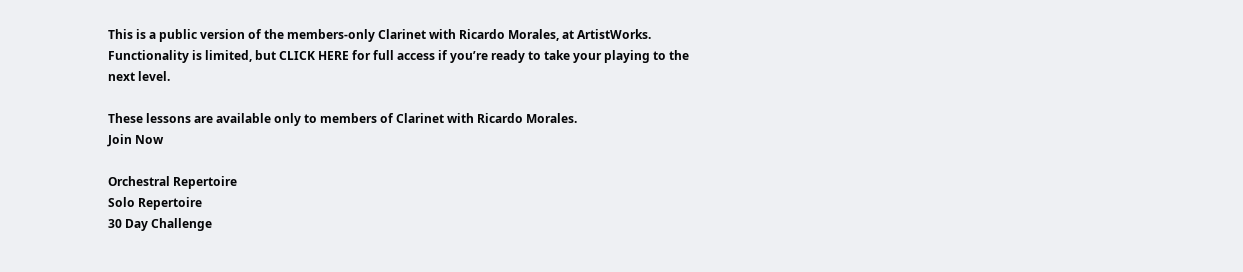This is a public version of the members-only Clarinet with Ricardo Morales, at ArtistWorks. Functionality is limited, but CLICK HERE for full access if you’re ready to take your playing to the next level.

These lessons are available only to members of Clarinet with Ricardo Morales.
Join Now

Orchestral Repertoire
Solo Repertoire
30 Day Challenge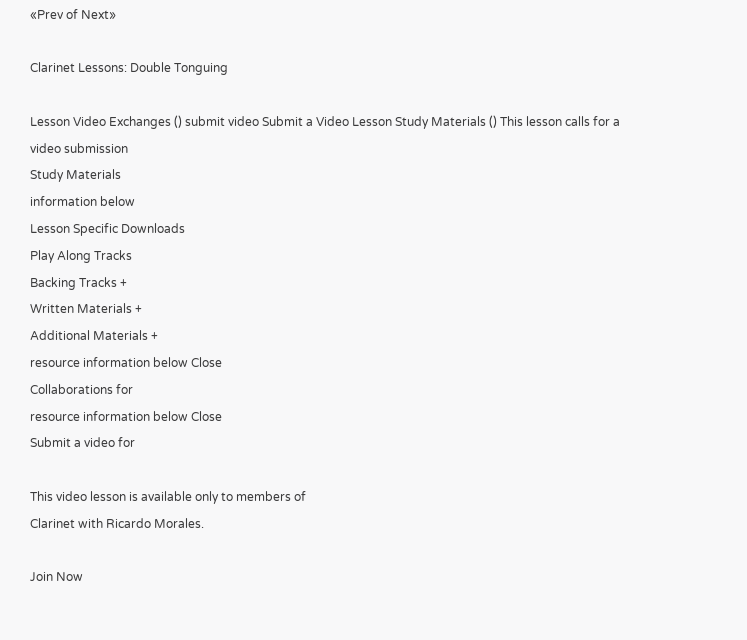«Prev of Next»

Clarinet Lessons: Double Tonguing

Lesson Video Exchanges () submit video Submit a Video Lesson Study Materials () This lesson calls for a video submission
Study Materials
information below
Lesson Specific Downloads
Play Along Tracks
Backing Tracks +
Written Materials +
Additional Materials +
resource information below Close
Collaborations for
resource information below Close
Submit a video for

This video lesson is available only to members of
Clarinet with Ricardo Morales.

Join Now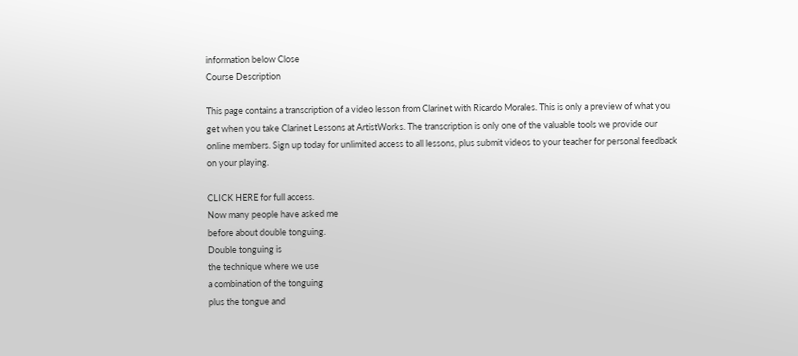information below Close
Course Description

This page contains a transcription of a video lesson from Clarinet with Ricardo Morales. This is only a preview of what you get when you take Clarinet Lessons at ArtistWorks. The transcription is only one of the valuable tools we provide our online members. Sign up today for unlimited access to all lessons, plus submit videos to your teacher for personal feedback on your playing.

CLICK HERE for full access.
Now many people have asked me
before about double tonguing.
Double tonguing is
the technique where we use
a combination of the tonguing
plus the tongue and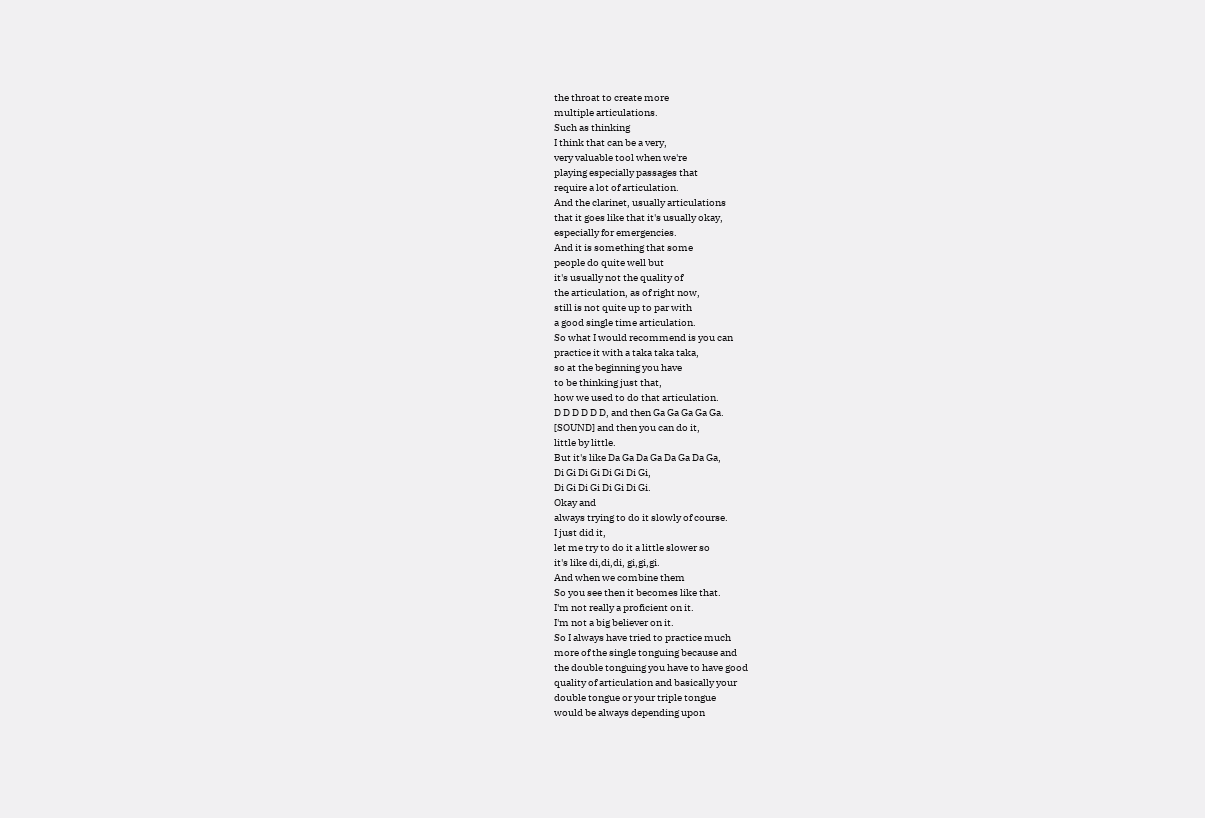the throat to create more
multiple articulations.
Such as thinking
I think that can be a very,
very valuable tool when we're
playing especially passages that
require a lot of articulation.
And the clarinet, usually articulations
that it goes like that it's usually okay,
especially for emergencies.
And it is something that some
people do quite well but
it's usually not the quality of
the articulation, as of right now,
still is not quite up to par with
a good single time articulation.
So what I would recommend is you can
practice it with a taka taka taka,
so at the beginning you have
to be thinking just that,
how we used to do that articulation.
D D D D D D, and then Ga Ga Ga Ga Ga.
[SOUND] and then you can do it,
little by little.
But it's like Da Ga Da Ga Da Ga Da Ga,
Di Gi Di Gi Di Gi Di Gi,
Di Gi Di Gi Di Gi Di Gi.
Okay and
always trying to do it slowly of course.
I just did it,
let me try to do it a little slower so
it's like di,di,di, gi,gi,gi.
And when we combine them
So you see then it becomes like that.
I'm not really a proficient on it.
I'm not a big believer on it.
So I always have tried to practice much
more of the single tonguing because and
the double tonguing you have to have good
quality of articulation and basically your
double tongue or your triple tongue
would be always depending upon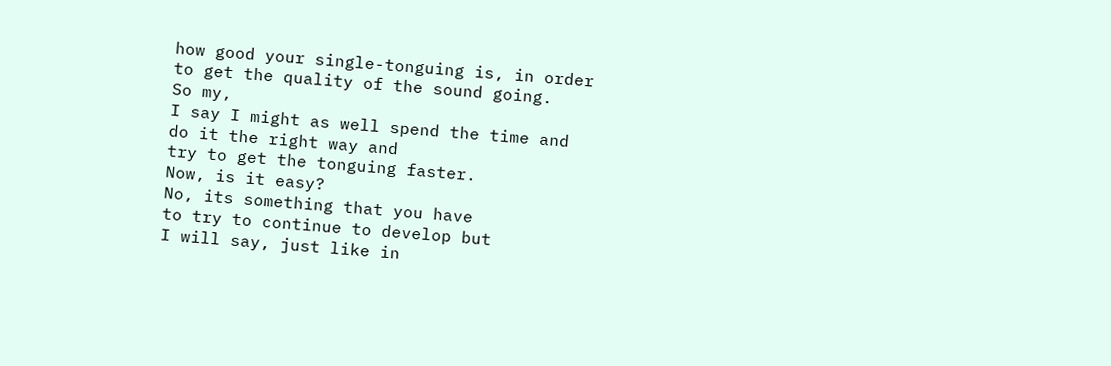how good your single-tonguing is, in order
to get the quality of the sound going.
So my,
I say I might as well spend the time and
do it the right way and
try to get the tonguing faster.
Now, is it easy?
No, its something that you have
to try to continue to develop but
I will say, just like in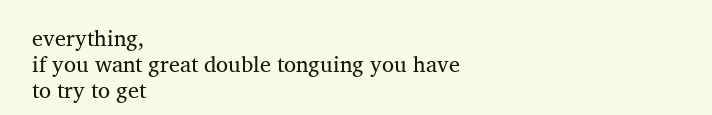everything,
if you want great double tonguing you have
to try to get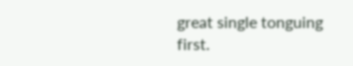great single tonguing first.